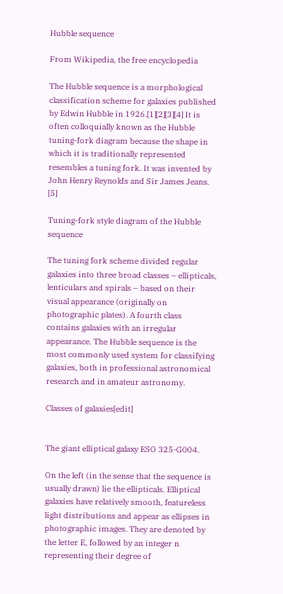Hubble sequence

From Wikipedia, the free encyclopedia

The Hubble sequence is a morphological classification scheme for galaxies published by Edwin Hubble in 1926.[1][2][3][4] It is often colloquially known as the Hubble tuning-fork diagram because the shape in which it is traditionally represented resembles a tuning fork. It was invented by John Henry Reynolds and Sir James Jeans. [5]

Tuning-fork style diagram of the Hubble sequence

The tuning fork scheme divided regular galaxies into three broad classes – ellipticals, lenticulars and spirals – based on their visual appearance (originally on photographic plates). A fourth class contains galaxies with an irregular appearance. The Hubble sequence is the most commonly used system for classifying galaxies, both in professional astronomical research and in amateur astronomy.

Classes of galaxies[edit]


The giant elliptical galaxy ESO 325-G004.

On the left (in the sense that the sequence is usually drawn) lie the ellipticals. Elliptical galaxies have relatively smooth, featureless light distributions and appear as ellipses in photographic images. They are denoted by the letter E, followed by an integer n representing their degree of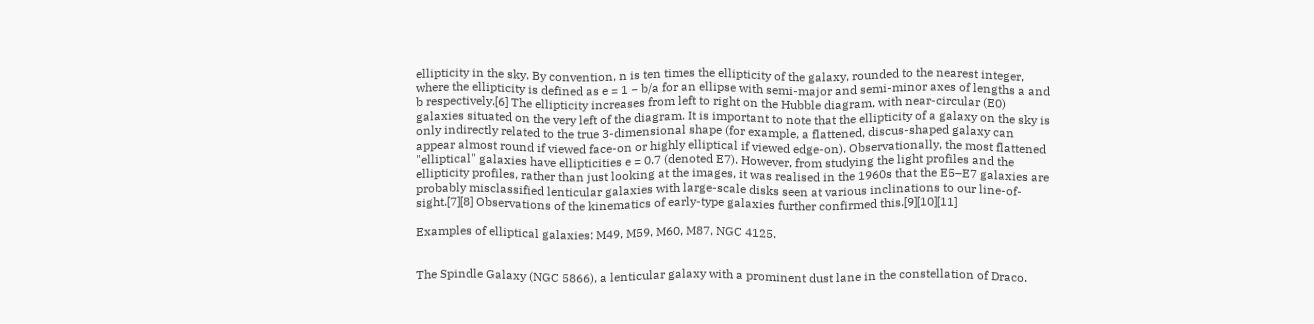ellipticity in the sky. By convention, n is ten times the ellipticity of the galaxy, rounded to the nearest integer, where the ellipticity is defined as e = 1 − b/a for an ellipse with semi-major and semi-minor axes of lengths a and b respectively.[6] The ellipticity increases from left to right on the Hubble diagram, with near-circular (E0) galaxies situated on the very left of the diagram. It is important to note that the ellipticity of a galaxy on the sky is only indirectly related to the true 3-dimensional shape (for example, a flattened, discus-shaped galaxy can appear almost round if viewed face-on or highly elliptical if viewed edge-on). Observationally, the most flattened "elliptical" galaxies have ellipticities e = 0.7 (denoted E7). However, from studying the light profiles and the ellipticity profiles, rather than just looking at the images, it was realised in the 1960s that the E5–E7 galaxies are probably misclassified lenticular galaxies with large-scale disks seen at various inclinations to our line-of-sight.[7][8] Observations of the kinematics of early-type galaxies further confirmed this.[9][10][11]

Examples of elliptical galaxies: M49, M59, M60, M87, NGC 4125.


The Spindle Galaxy (NGC 5866), a lenticular galaxy with a prominent dust lane in the constellation of Draco.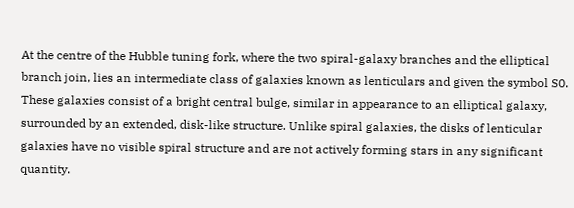At the centre of the Hubble tuning fork, where the two spiral-galaxy branches and the elliptical branch join, lies an intermediate class of galaxies known as lenticulars and given the symbol S0. These galaxies consist of a bright central bulge, similar in appearance to an elliptical galaxy, surrounded by an extended, disk-like structure. Unlike spiral galaxies, the disks of lenticular galaxies have no visible spiral structure and are not actively forming stars in any significant quantity.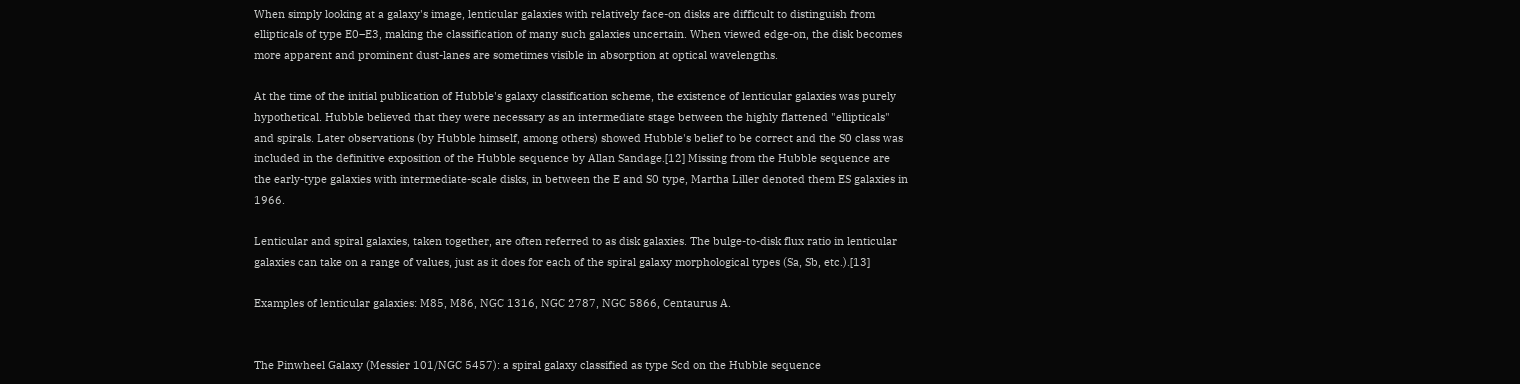When simply looking at a galaxy's image, lenticular galaxies with relatively face-on disks are difficult to distinguish from ellipticals of type E0–E3, making the classification of many such galaxies uncertain. When viewed edge-on, the disk becomes more apparent and prominent dust-lanes are sometimes visible in absorption at optical wavelengths.

At the time of the initial publication of Hubble's galaxy classification scheme, the existence of lenticular galaxies was purely hypothetical. Hubble believed that they were necessary as an intermediate stage between the highly flattened "ellipticals" and spirals. Later observations (by Hubble himself, among others) showed Hubble's belief to be correct and the S0 class was included in the definitive exposition of the Hubble sequence by Allan Sandage.[12] Missing from the Hubble sequence are the early-type galaxies with intermediate-scale disks, in between the E and S0 type, Martha Liller denoted them ES galaxies in 1966.

Lenticular and spiral galaxies, taken together, are often referred to as disk galaxies. The bulge-to-disk flux ratio in lenticular galaxies can take on a range of values, just as it does for each of the spiral galaxy morphological types (Sa, Sb, etc.).[13]

Examples of lenticular galaxies: M85, M86, NGC 1316, NGC 2787, NGC 5866, Centaurus A.


The Pinwheel Galaxy (Messier 101/NGC 5457): a spiral galaxy classified as type Scd on the Hubble sequence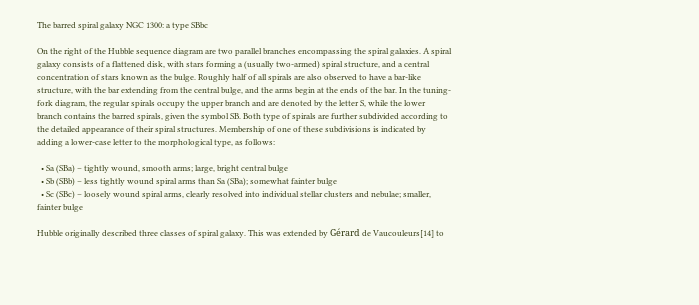The barred spiral galaxy NGC 1300: a type SBbc

On the right of the Hubble sequence diagram are two parallel branches encompassing the spiral galaxies. A spiral galaxy consists of a flattened disk, with stars forming a (usually two-armed) spiral structure, and a central concentration of stars known as the bulge. Roughly half of all spirals are also observed to have a bar-like structure, with the bar extending from the central bulge, and the arms begin at the ends of the bar. In the tuning-fork diagram, the regular spirals occupy the upper branch and are denoted by the letter S, while the lower branch contains the barred spirals, given the symbol SB. Both type of spirals are further subdivided according to the detailed appearance of their spiral structures. Membership of one of these subdivisions is indicated by adding a lower-case letter to the morphological type, as follows:

  • Sa (SBa) – tightly wound, smooth arms; large, bright central bulge
  • Sb (SBb) – less tightly wound spiral arms than Sa (SBa); somewhat fainter bulge
  • Sc (SBc) – loosely wound spiral arms, clearly resolved into individual stellar clusters and nebulae; smaller, fainter bulge

Hubble originally described three classes of spiral galaxy. This was extended by Gérard de Vaucouleurs[14] to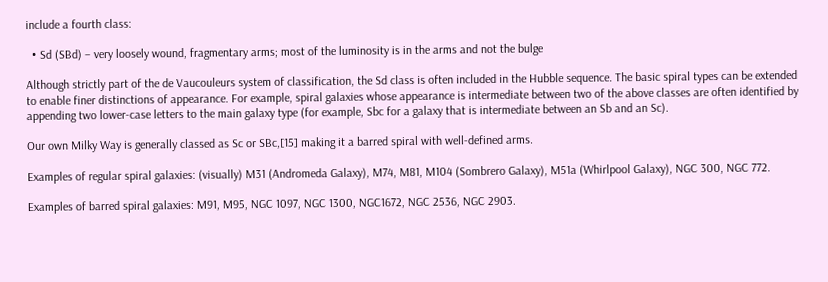include a fourth class:

  • Sd (SBd) – very loosely wound, fragmentary arms; most of the luminosity is in the arms and not the bulge

Although strictly part of the de Vaucouleurs system of classification, the Sd class is often included in the Hubble sequence. The basic spiral types can be extended to enable finer distinctions of appearance. For example, spiral galaxies whose appearance is intermediate between two of the above classes are often identified by appending two lower-case letters to the main galaxy type (for example, Sbc for a galaxy that is intermediate between an Sb and an Sc).

Our own Milky Way is generally classed as Sc or SBc,[15] making it a barred spiral with well-defined arms.

Examples of regular spiral galaxies: (visually) M31 (Andromeda Galaxy), M74, M81, M104 (Sombrero Galaxy), M51a (Whirlpool Galaxy), NGC 300, NGC 772.

Examples of barred spiral galaxies: M91, M95, NGC 1097, NGC 1300, NGC1672, NGC 2536, NGC 2903.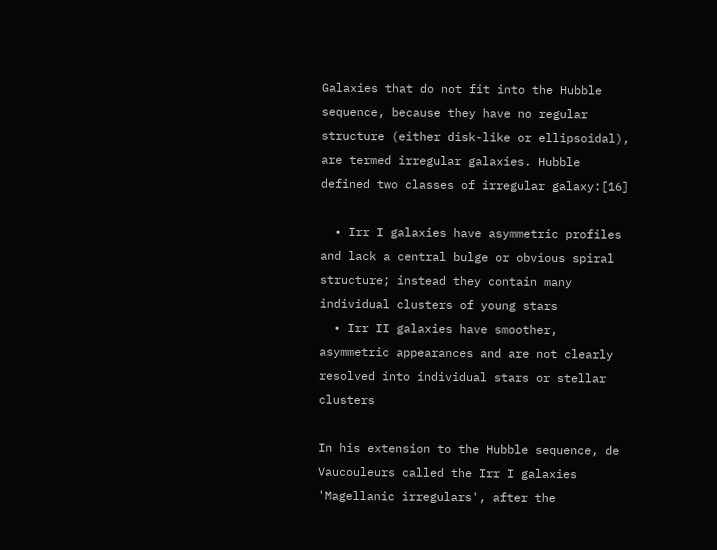Galaxies that do not fit into the Hubble sequence, because they have no regular structure (either disk-like or ellipsoidal), are termed irregular galaxies. Hubble defined two classes of irregular galaxy:[16]

  • Irr I galaxies have asymmetric profiles and lack a central bulge or obvious spiral structure; instead they contain many individual clusters of young stars
  • Irr II galaxies have smoother, asymmetric appearances and are not clearly resolved into individual stars or stellar clusters

In his extension to the Hubble sequence, de Vaucouleurs called the Irr I galaxies 'Magellanic irregulars', after the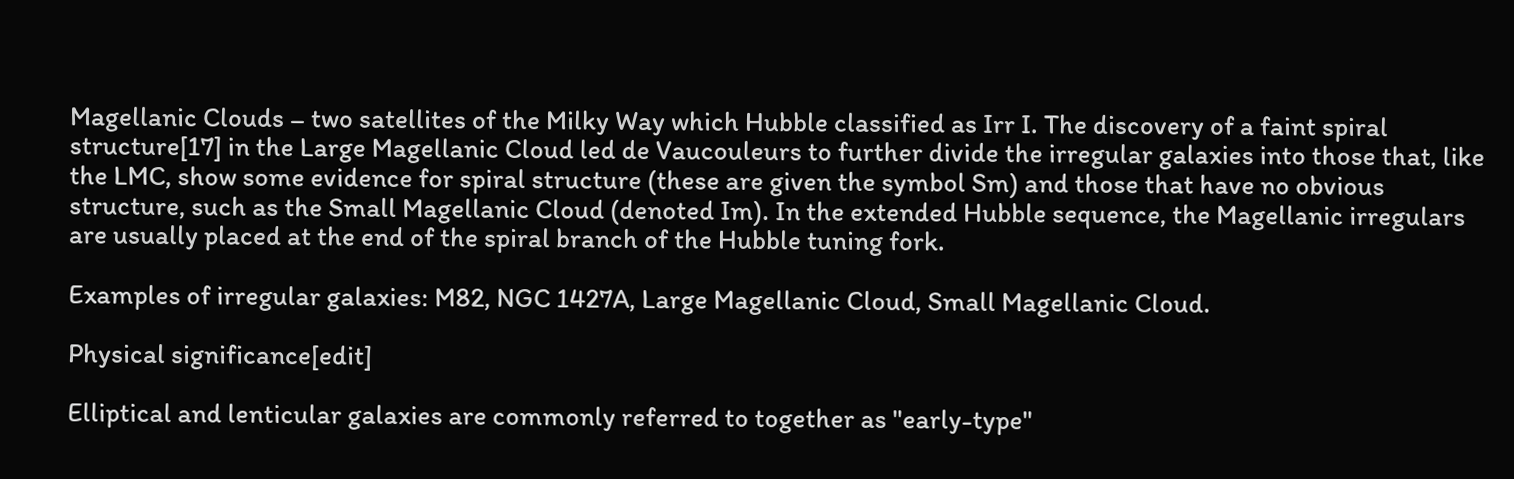Magellanic Clouds – two satellites of the Milky Way which Hubble classified as Irr I. The discovery of a faint spiral structure[17] in the Large Magellanic Cloud led de Vaucouleurs to further divide the irregular galaxies into those that, like the LMC, show some evidence for spiral structure (these are given the symbol Sm) and those that have no obvious structure, such as the Small Magellanic Cloud (denoted Im). In the extended Hubble sequence, the Magellanic irregulars are usually placed at the end of the spiral branch of the Hubble tuning fork.

Examples of irregular galaxies: M82, NGC 1427A, Large Magellanic Cloud, Small Magellanic Cloud.

Physical significance[edit]

Elliptical and lenticular galaxies are commonly referred to together as "early-type"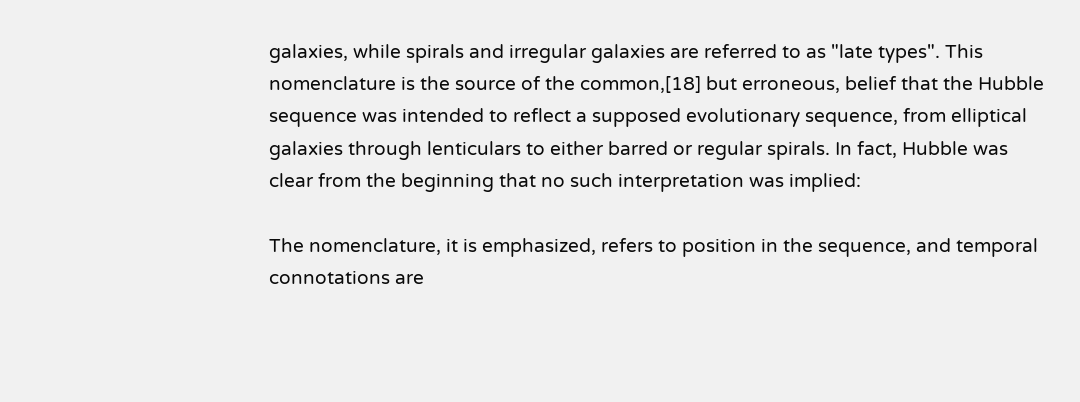galaxies, while spirals and irregular galaxies are referred to as "late types". This nomenclature is the source of the common,[18] but erroneous, belief that the Hubble sequence was intended to reflect a supposed evolutionary sequence, from elliptical galaxies through lenticulars to either barred or regular spirals. In fact, Hubble was clear from the beginning that no such interpretation was implied:

The nomenclature, it is emphasized, refers to position in the sequence, and temporal connotations are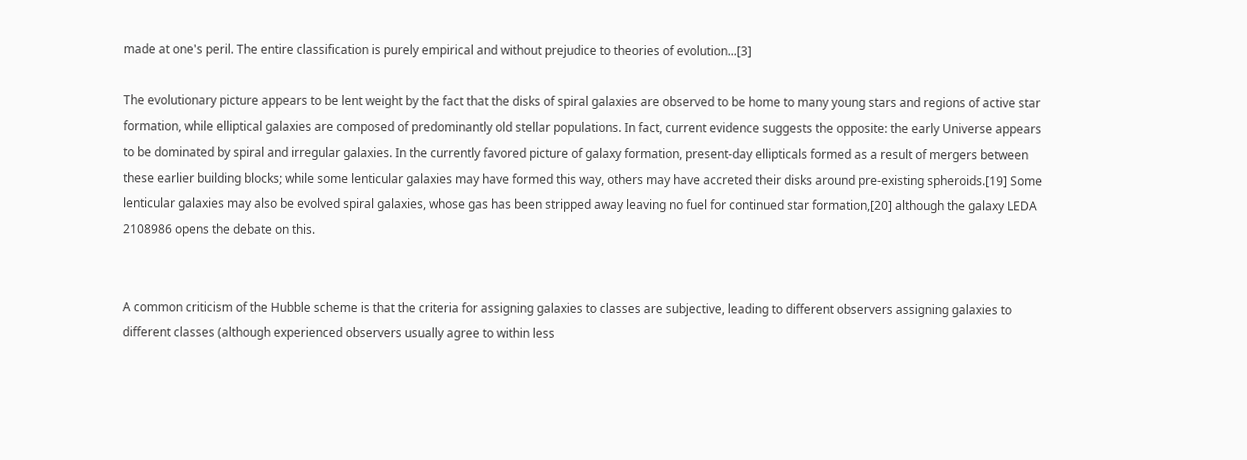made at one's peril. The entire classification is purely empirical and without prejudice to theories of evolution...[3]

The evolutionary picture appears to be lent weight by the fact that the disks of spiral galaxies are observed to be home to many young stars and regions of active star formation, while elliptical galaxies are composed of predominantly old stellar populations. In fact, current evidence suggests the opposite: the early Universe appears to be dominated by spiral and irregular galaxies. In the currently favored picture of galaxy formation, present-day ellipticals formed as a result of mergers between these earlier building blocks; while some lenticular galaxies may have formed this way, others may have accreted their disks around pre-existing spheroids.[19] Some lenticular galaxies may also be evolved spiral galaxies, whose gas has been stripped away leaving no fuel for continued star formation,[20] although the galaxy LEDA 2108986 opens the debate on this.


A common criticism of the Hubble scheme is that the criteria for assigning galaxies to classes are subjective, leading to different observers assigning galaxies to different classes (although experienced observers usually agree to within less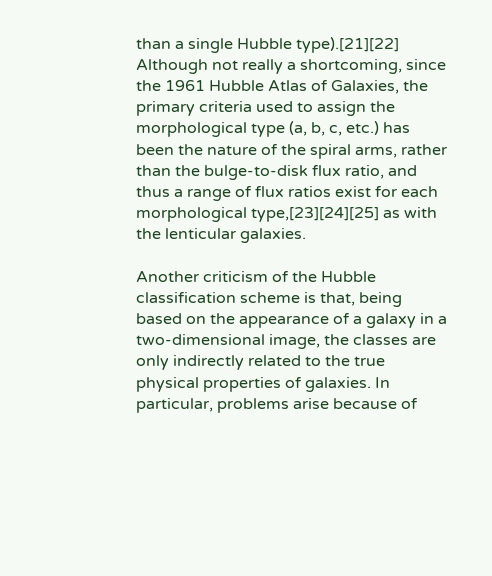than a single Hubble type).[21][22] Although not really a shortcoming, since the 1961 Hubble Atlas of Galaxies, the primary criteria used to assign the morphological type (a, b, c, etc.) has been the nature of the spiral arms, rather than the bulge-to-disk flux ratio, and thus a range of flux ratios exist for each morphological type,[23][24][25] as with the lenticular galaxies.

Another criticism of the Hubble classification scheme is that, being based on the appearance of a galaxy in a two-dimensional image, the classes are only indirectly related to the true physical properties of galaxies. In particular, problems arise because of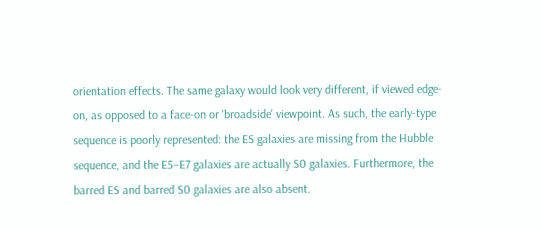orientation effects. The same galaxy would look very different, if viewed edge-on, as opposed to a face-on or 'broadside' viewpoint. As such, the early-type sequence is poorly represented: the ES galaxies are missing from the Hubble sequence, and the E5–E7 galaxies are actually S0 galaxies. Furthermore, the barred ES and barred S0 galaxies are also absent.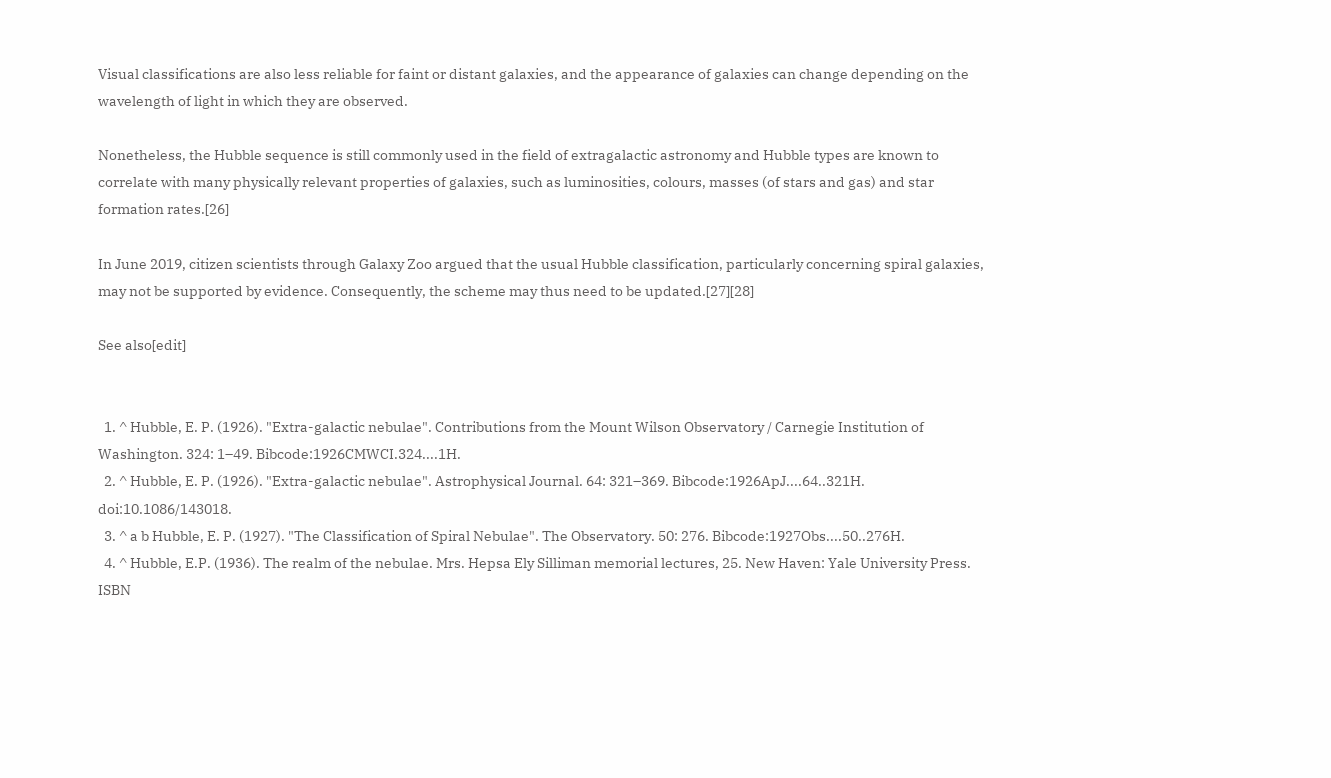Visual classifications are also less reliable for faint or distant galaxies, and the appearance of galaxies can change depending on the wavelength of light in which they are observed.

Nonetheless, the Hubble sequence is still commonly used in the field of extragalactic astronomy and Hubble types are known to correlate with many physically relevant properties of galaxies, such as luminosities, colours, masses (of stars and gas) and star formation rates.[26]

In June 2019, citizen scientists through Galaxy Zoo argued that the usual Hubble classification, particularly concerning spiral galaxies, may not be supported by evidence. Consequently, the scheme may thus need to be updated.[27][28]

See also[edit]


  1. ^ Hubble, E. P. (1926). "Extra-galactic nebulae". Contributions from the Mount Wilson Observatory / Carnegie Institution of Washington. 324: 1–49. Bibcode:1926CMWCI.324....1H.
  2. ^ Hubble, E. P. (1926). "Extra-galactic nebulae". Astrophysical Journal. 64: 321–369. Bibcode:1926ApJ....64..321H. doi:10.1086/143018.
  3. ^ a b Hubble, E. P. (1927). "The Classification of Spiral Nebulae". The Observatory. 50: 276. Bibcode:1927Obs....50..276H.
  4. ^ Hubble, E.P. (1936). The realm of the nebulae. Mrs. Hepsa Ely Silliman memorial lectures, 25. New Haven: Yale University Press. ISBN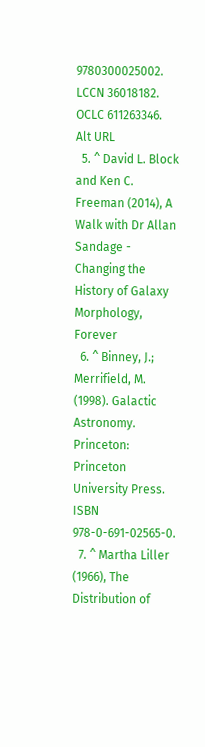9780300025002. LCCN 36018182. OCLC 611263346. Alt URL
  5. ^ David L. Block and Ken C. Freeman (2014), A Walk with Dr Allan Sandage - Changing the History of Galaxy Morphology, Forever
  6. ^ Binney, J.; Merrifield, M. (1998). Galactic Astronomy. Princeton: Princeton University Press. ISBN 978-0-691-02565-0.
  7. ^ Martha Liller (1966), The Distribution of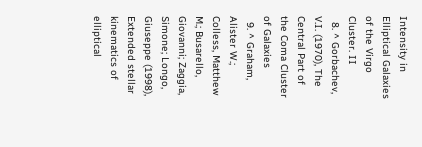Intensity in Elliptical Galaxies of the Virgo Cluster. II
  8. ^ Gorbachev, V.I. (1970), The Central Part of the Coma Cluster of Galaxies
  9. ^ Graham, Alister W.; Colless, Matthew M.; Busarello, Giovanni; Zaggia, Simone; Longo, Giuseppe (1998), Extended stellar kinematics of elliptical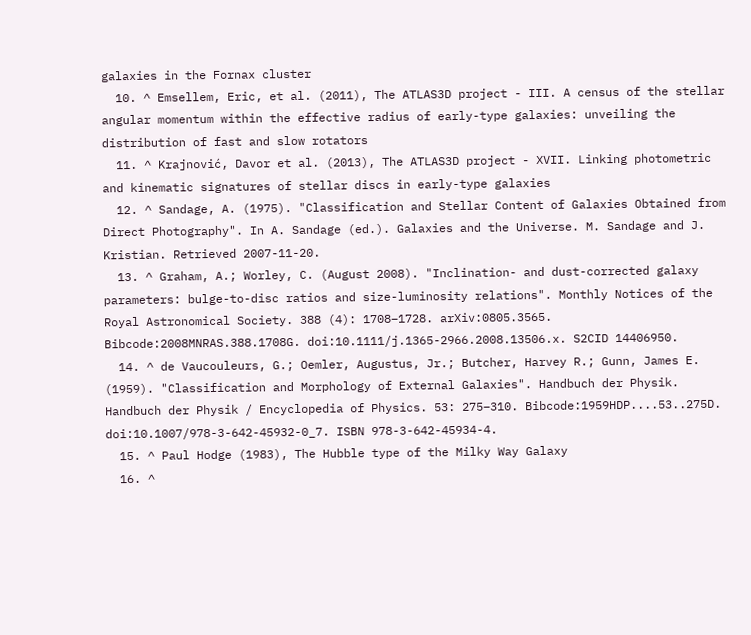galaxies in the Fornax cluster
  10. ^ Emsellem, Eric, et al. (2011), The ATLAS3D project - III. A census of the stellar angular momentum within the effective radius of early-type galaxies: unveiling the distribution of fast and slow rotators
  11. ^ Krajnović, Davor et al. (2013), The ATLAS3D project - XVII. Linking photometric and kinematic signatures of stellar discs in early-type galaxies
  12. ^ Sandage, A. (1975). "Classification and Stellar Content of Galaxies Obtained from Direct Photography". In A. Sandage (ed.). Galaxies and the Universe. M. Sandage and J. Kristian. Retrieved 2007-11-20.
  13. ^ Graham, A.; Worley, C. (August 2008). "Inclination- and dust-corrected galaxy parameters: bulge-to-disc ratios and size-luminosity relations". Monthly Notices of the Royal Astronomical Society. 388 (4): 1708–1728. arXiv:0805.3565. Bibcode:2008MNRAS.388.1708G. doi:10.1111/j.1365-2966.2008.13506.x. S2CID 14406950.
  14. ^ de Vaucouleurs, G.; Oemler, Augustus, Jr.; Butcher, Harvey R.; Gunn, James E. (1959). "Classification and Morphology of External Galaxies". Handbuch der Physik. Handbuch der Physik / Encyclopedia of Physics. 53: 275–310. Bibcode:1959HDP....53..275D. doi:10.1007/978-3-642-45932-0_7. ISBN 978-3-642-45934-4.
  15. ^ Paul Hodge (1983), The Hubble type of the Milky Way Galaxy
  16. ^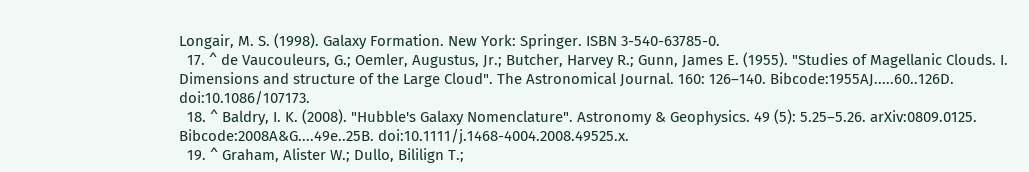Longair, M. S. (1998). Galaxy Formation. New York: Springer. ISBN 3-540-63785-0.
  17. ^ de Vaucouleurs, G.; Oemler, Augustus, Jr.; Butcher, Harvey R.; Gunn, James E. (1955). "Studies of Magellanic Clouds. I. Dimensions and structure of the Large Cloud". The Astronomical Journal. 160: 126–140. Bibcode:1955AJ.....60..126D. doi:10.1086/107173.
  18. ^ Baldry, I. K. (2008). "Hubble's Galaxy Nomenclature". Astronomy & Geophysics. 49 (5): 5.25–5.26. arXiv:0809.0125. Bibcode:2008A&G....49e..25B. doi:10.1111/j.1468-4004.2008.49525.x.
  19. ^ Graham, Alister W.; Dullo, Bililign T.;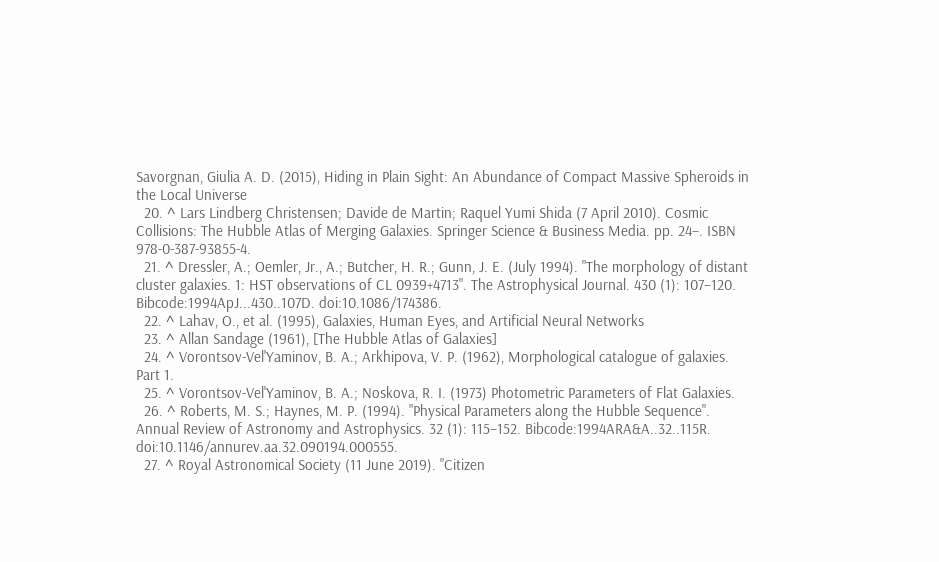Savorgnan, Giulia A. D. (2015), Hiding in Plain Sight: An Abundance of Compact Massive Spheroids in the Local Universe
  20. ^ Lars Lindberg Christensen; Davide de Martin; Raquel Yumi Shida (7 April 2010). Cosmic Collisions: The Hubble Atlas of Merging Galaxies. Springer Science & Business Media. pp. 24–. ISBN 978-0-387-93855-4.
  21. ^ Dressler, A.; Oemler, Jr., A.; Butcher, H. R.; Gunn, J. E. (July 1994). "The morphology of distant cluster galaxies. 1: HST observations of CL 0939+4713". The Astrophysical Journal. 430 (1): 107–120. Bibcode:1994ApJ...430..107D. doi:10.1086/174386.
  22. ^ Lahav, O., et al. (1995), Galaxies, Human Eyes, and Artificial Neural Networks
  23. ^ Allan Sandage (1961), [The Hubble Atlas of Galaxies]
  24. ^ Vorontsov-Vel'Yaminov, B. A.; Arkhipova, V. P. (1962), Morphological catalogue of galaxies. Part 1.
  25. ^ Vorontsov-Vel'Yaminov, B. A.; Noskova, R. I. (1973) Photometric Parameters of Flat Galaxies.
  26. ^ Roberts, M. S.; Haynes, M. P. (1994). "Physical Parameters along the Hubble Sequence". Annual Review of Astronomy and Astrophysics. 32 (1): 115–152. Bibcode:1994ARA&A..32..115R. doi:10.1146/annurev.aa.32.090194.000555.
  27. ^ Royal Astronomical Society (11 June 2019). "Citizen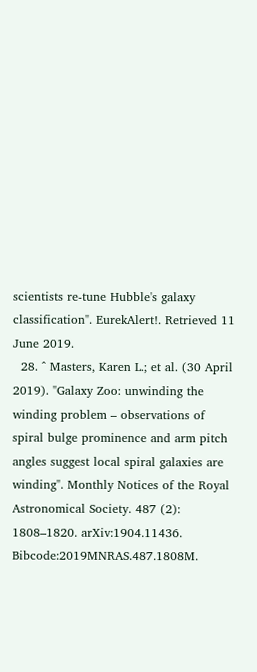scientists re-tune Hubble's galaxy classification". EurekAlert!. Retrieved 11 June 2019.
  28. ^ Masters, Karen L.; et al. (30 April 2019). "Galaxy Zoo: unwinding the winding problem – observations of spiral bulge prominence and arm pitch angles suggest local spiral galaxies are winding". Monthly Notices of the Royal Astronomical Society. 487 (2): 1808–1820. arXiv:1904.11436. Bibcode:2019MNRAS.487.1808M.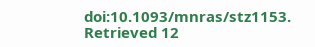doi:10.1093/mnras/stz1153. Retrieved 12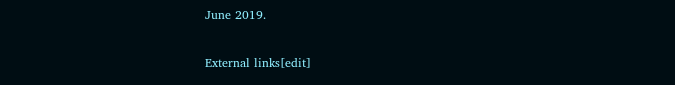June 2019.

External links[edit]